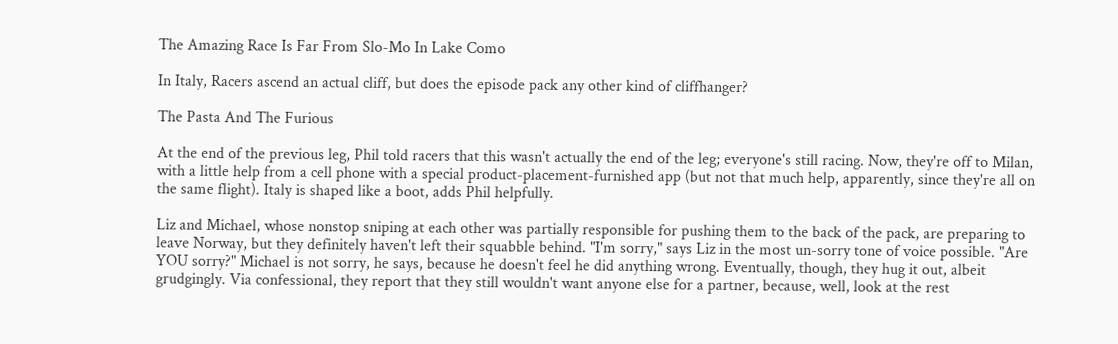The Amazing Race Is Far From Slo-Mo In Lake Como

In Italy, Racers ascend an actual cliff, but does the episode pack any other kind of cliffhanger?

The Pasta And The Furious

At the end of the previous leg, Phil told racers that this wasn't actually the end of the leg; everyone's still racing. Now, they're off to Milan, with a little help from a cell phone with a special product-placement-furnished app (but not that much help, apparently, since they're all on the same flight). Italy is shaped like a boot, adds Phil helpfully.

Liz and Michael, whose nonstop sniping at each other was partially responsible for pushing them to the back of the pack, are preparing to leave Norway, but they definitely haven't left their squabble behind. "I'm sorry," says Liz in the most un-sorry tone of voice possible. "Are YOU sorry?" Michael is not sorry, he says, because he doesn't feel he did anything wrong. Eventually, though, they hug it out, albeit grudgingly. Via confessional, they report that they still wouldn't want anyone else for a partner, because, well, look at the rest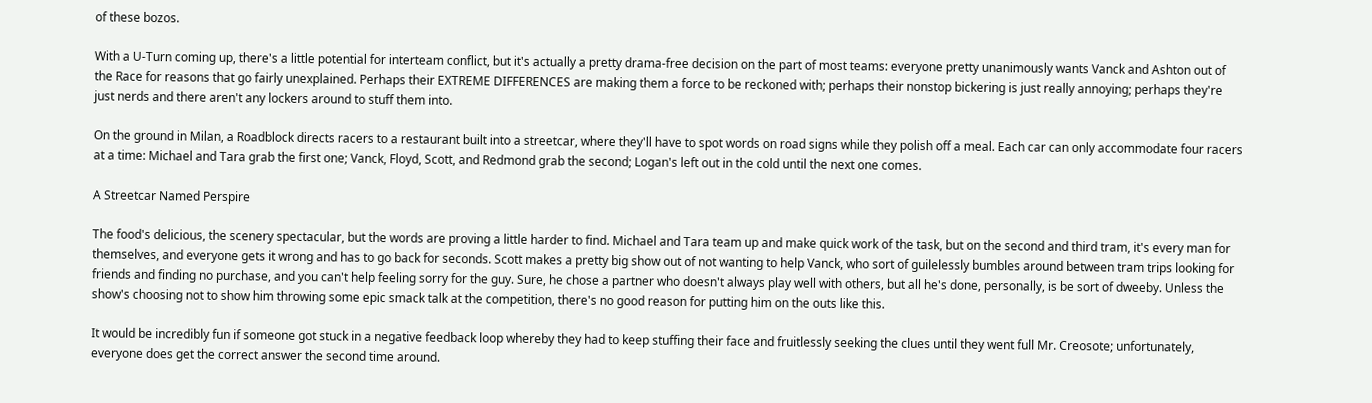of these bozos.

With a U-Turn coming up, there's a little potential for interteam conflict, but it's actually a pretty drama-free decision on the part of most teams: everyone pretty unanimously wants Vanck and Ashton out of the Race for reasons that go fairly unexplained. Perhaps their EXTREME DIFFERENCES are making them a force to be reckoned with; perhaps their nonstop bickering is just really annoying; perhaps they're just nerds and there aren't any lockers around to stuff them into.

On the ground in Milan, a Roadblock directs racers to a restaurant built into a streetcar, where they'll have to spot words on road signs while they polish off a meal. Each car can only accommodate four racers at a time: Michael and Tara grab the first one; Vanck, Floyd, Scott, and Redmond grab the second; Logan's left out in the cold until the next one comes.

A Streetcar Named Perspire

The food's delicious, the scenery spectacular, but the words are proving a little harder to find. Michael and Tara team up and make quick work of the task, but on the second and third tram, it's every man for themselves, and everyone gets it wrong and has to go back for seconds. Scott makes a pretty big show out of not wanting to help Vanck, who sort of guilelessly bumbles around between tram trips looking for friends and finding no purchase, and you can't help feeling sorry for the guy. Sure, he chose a partner who doesn't always play well with others, but all he's done, personally, is be sort of dweeby. Unless the show's choosing not to show him throwing some epic smack talk at the competition, there's no good reason for putting him on the outs like this.

It would be incredibly fun if someone got stuck in a negative feedback loop whereby they had to keep stuffing their face and fruitlessly seeking the clues until they went full Mr. Creosote; unfortunately, everyone does get the correct answer the second time around.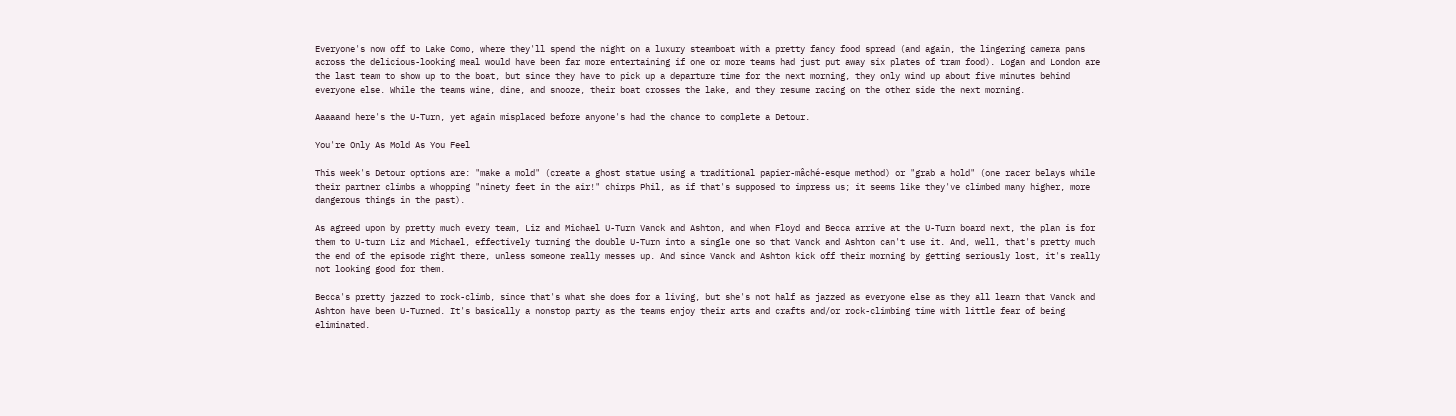Everyone's now off to Lake Como, where they'll spend the night on a luxury steamboat with a pretty fancy food spread (and again, the lingering camera pans across the delicious-looking meal would have been far more entertaining if one or more teams had just put away six plates of tram food). Logan and London are the last team to show up to the boat, but since they have to pick up a departure time for the next morning, they only wind up about five minutes behind everyone else. While the teams wine, dine, and snooze, their boat crosses the lake, and they resume racing on the other side the next morning.

Aaaaand here's the U-Turn, yet again misplaced before anyone's had the chance to complete a Detour.

You're Only As Mold As You Feel

This week's Detour options are: "make a mold" (create a ghost statue using a traditional papier-mâché-esque method) or "grab a hold" (one racer belays while their partner climbs a whopping "ninety feet in the air!" chirps Phil, as if that's supposed to impress us; it seems like they've climbed many higher, more dangerous things in the past).

As agreed upon by pretty much every team, Liz and Michael U-Turn Vanck and Ashton, and when Floyd and Becca arrive at the U-Turn board next, the plan is for them to U-turn Liz and Michael, effectively turning the double U-Turn into a single one so that Vanck and Ashton can't use it. And, well, that's pretty much the end of the episode right there, unless someone really messes up. And since Vanck and Ashton kick off their morning by getting seriously lost, it's really not looking good for them.

Becca's pretty jazzed to rock-climb, since that's what she does for a living, but she's not half as jazzed as everyone else as they all learn that Vanck and Ashton have been U-Turned. It's basically a nonstop party as the teams enjoy their arts and crafts and/or rock-climbing time with little fear of being eliminated.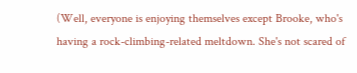(Well, everyone is enjoying themselves except Brooke, who's having a rock-climbing-related meltdown. She's not scared of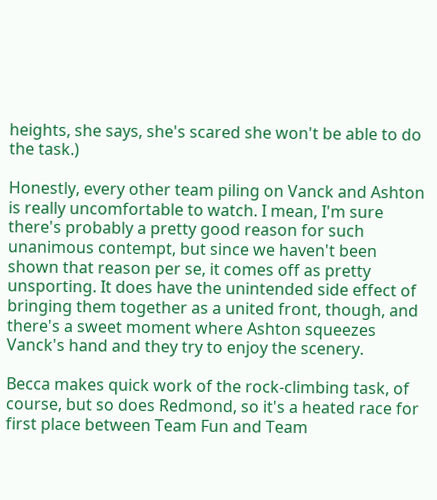heights, she says, she's scared she won't be able to do the task.)

Honestly, every other team piling on Vanck and Ashton is really uncomfortable to watch. I mean, I'm sure there's probably a pretty good reason for such unanimous contempt, but since we haven't been shown that reason per se, it comes off as pretty unsporting. It does have the unintended side effect of bringing them together as a united front, though, and there's a sweet moment where Ashton squeezes Vanck's hand and they try to enjoy the scenery.

Becca makes quick work of the rock-climbing task, of course, but so does Redmond, so it's a heated race for first place between Team Fun and Team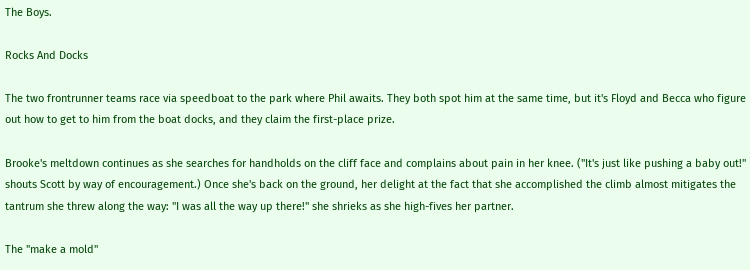The Boys.

Rocks And Docks

The two frontrunner teams race via speedboat to the park where Phil awaits. They both spot him at the same time, but it's Floyd and Becca who figure out how to get to him from the boat docks, and they claim the first-place prize.

Brooke's meltdown continues as she searches for handholds on the cliff face and complains about pain in her knee. ("It's just like pushing a baby out!" shouts Scott by way of encouragement.) Once she's back on the ground, her delight at the fact that she accomplished the climb almost mitigates the tantrum she threw along the way: "I was all the way up there!" she shrieks as she high-fives her partner.

The "make a mold"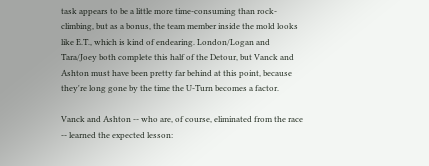task appears to be a little more time-consuming than rock-climbing, but as a bonus, the team member inside the mold looks like E.T., which is kind of endearing. London/Logan and Tara/Joey both complete this half of the Detour, but Vanck and Ashton must have been pretty far behind at this point, because they're long gone by the time the U-Turn becomes a factor.

Vanck and Ashton -- who are, of course, eliminated from the race -- learned the expected lesson: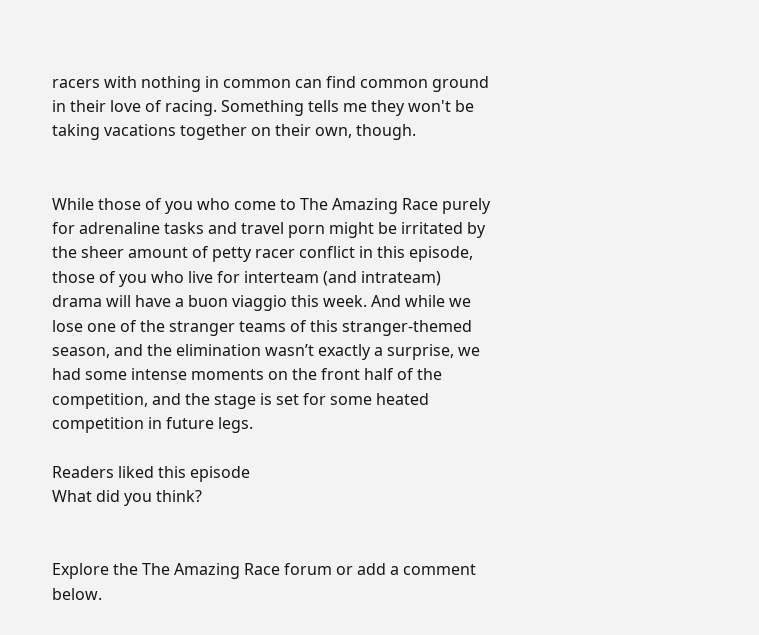racers with nothing in common can find common ground in their love of racing. Something tells me they won't be taking vacations together on their own, though.


While those of you who come to The Amazing Race purely for adrenaline tasks and travel porn might be irritated by the sheer amount of petty racer conflict in this episode, those of you who live for interteam (and intrateam) drama will have a buon viaggio this week. And while we lose one of the stranger teams of this stranger-themed season, and the elimination wasn’t exactly a surprise, we had some intense moments on the front half of the competition, and the stage is set for some heated competition in future legs.

Readers liked this episode
What did you think?


Explore the The Amazing Race forum or add a comment below.